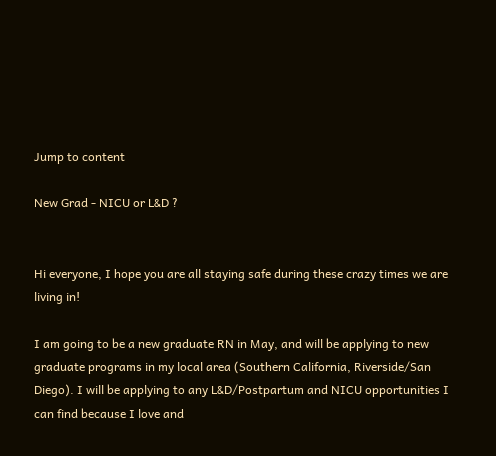Jump to content

New Grad - NICU or L&D ?


Hi everyone, I hope you are all staying safe during these crazy times we are living in!

I am going to be a new graduate RN in May, and will be applying to new graduate programs in my local area (Southern California, Riverside/San Diego). I will be applying to any L&D/Postpartum and NICU opportunities I can find because I love and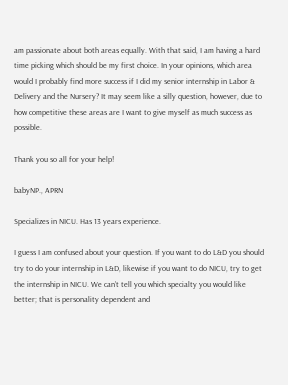am passionate about both areas equally. With that said, I am having a hard time picking which should be my first choice. In your opinions, which area would I probably find more success if I did my senior internship in Labor & Delivery and the Nursery? It may seem like a silly question, however, due to how competitive these areas are I want to give myself as much success as possible.

Thank you so all for your help!

babyNP., APRN

Specializes in NICU. Has 13 years experience.

I guess I am confused about your question. If you want to do L&D you should try to do your internship in L&D, likewise if you want to do NICU, try to get the internship in NICU. We can’t tell you which specialty you would like better; that is personality dependent and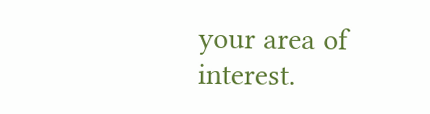your area of interest.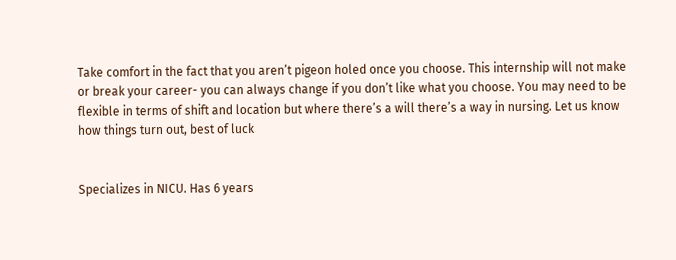Take comfort in the fact that you aren’t pigeon holed once you choose. This internship will not make or break your career- you can always change if you don’t like what you choose. You may need to be flexible in terms of shift and location but where there’s a will there’s a way in nursing. Let us know how things turn out, best of luck


Specializes in NICU. Has 6 years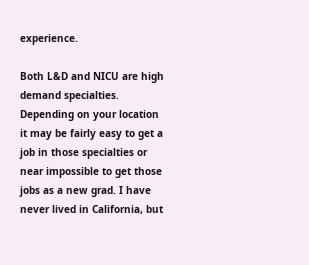experience.

Both L&D and NICU are high demand specialties. Depending on your location it may be fairly easy to get a job in those specialties or near impossible to get those jobs as a new grad. I have never lived in California, but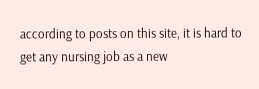according to posts on this site, it is hard to get any nursing job as a new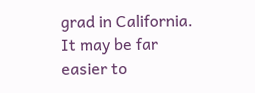grad in California. It may be far easier to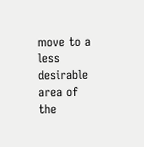move to a less desirable area of the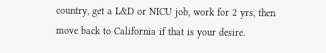country, get a L&D or NICU job, work for 2 yrs, then move back to California if that is your desire.